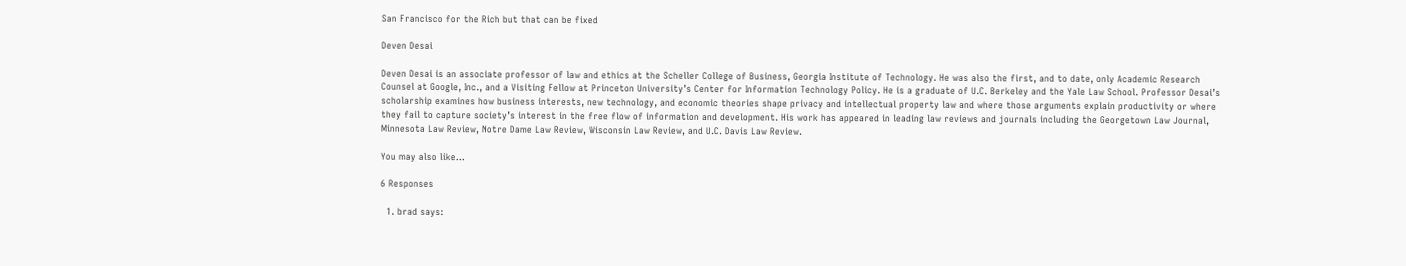San Francisco for the Rich but that can be fixed

Deven Desai

Deven Desai is an associate professor of law and ethics at the Scheller College of Business, Georgia Institute of Technology. He was also the first, and to date, only Academic Research Counsel at Google, Inc., and a Visiting Fellow at Princeton University’s Center for Information Technology Policy. He is a graduate of U.C. Berkeley and the Yale Law School. Professor Desai’s scholarship examines how business interests, new technology, and economic theories shape privacy and intellectual property law and where those arguments explain productivity or where they fail to capture society’s interest in the free flow of information and development. His work has appeared in leading law reviews and journals including the Georgetown Law Journal, Minnesota Law Review, Notre Dame Law Review, Wisconsin Law Review, and U.C. Davis Law Review.

You may also like...

6 Responses

  1. brad says: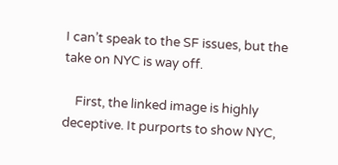I can’t speak to the SF issues, but the take on NYC is way off.

    First, the linked image is highly deceptive. It purports to show NYC,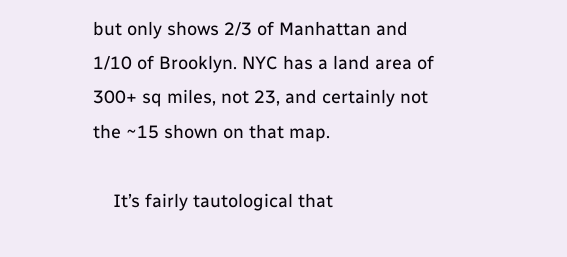but only shows 2/3 of Manhattan and 1/10 of Brooklyn. NYC has a land area of 300+ sq miles, not 23, and certainly not the ~15 shown on that map.

    It’s fairly tautological that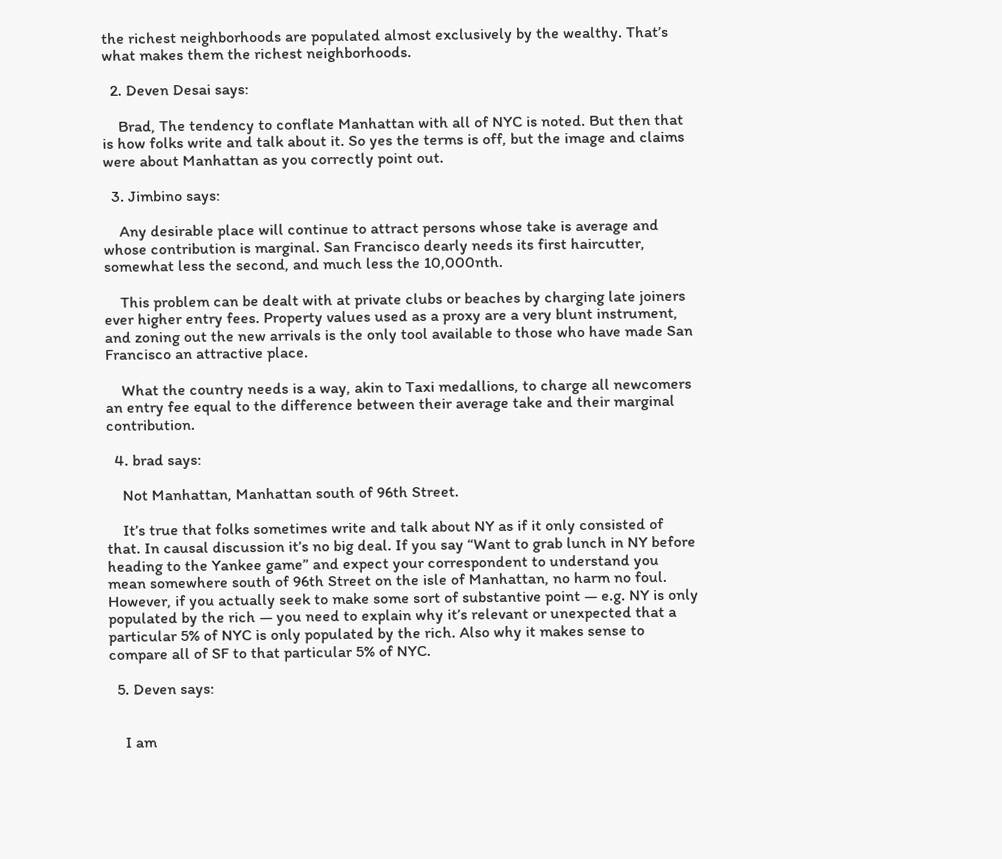the richest neighborhoods are populated almost exclusively by the wealthy. That’s what makes them the richest neighborhoods.

  2. Deven Desai says:

    Brad, The tendency to conflate Manhattan with all of NYC is noted. But then that is how folks write and talk about it. So yes the terms is off, but the image and claims were about Manhattan as you correctly point out.

  3. Jimbino says:

    Any desirable place will continue to attract persons whose take is average and whose contribution is marginal. San Francisco dearly needs its first haircutter, somewhat less the second, and much less the 10,000nth.

    This problem can be dealt with at private clubs or beaches by charging late joiners ever higher entry fees. Property values used as a proxy are a very blunt instrument, and zoning out the new arrivals is the only tool available to those who have made San Francisco an attractive place.

    What the country needs is a way, akin to Taxi medallions, to charge all newcomers an entry fee equal to the difference between their average take and their marginal contribution.

  4. brad says:

    Not Manhattan, Manhattan south of 96th Street.

    It’s true that folks sometimes write and talk about NY as if it only consisted of that. In causal discussion it’s no big deal. If you say “Want to grab lunch in NY before heading to the Yankee game” and expect your correspondent to understand you mean somewhere south of 96th Street on the isle of Manhattan, no harm no foul. However, if you actually seek to make some sort of substantive point — e.g. NY is only populated by the rich — you need to explain why it’s relevant or unexpected that a particular 5% of NYC is only populated by the rich. Also why it makes sense to compare all of SF to that particular 5% of NYC.

  5. Deven says:


    I am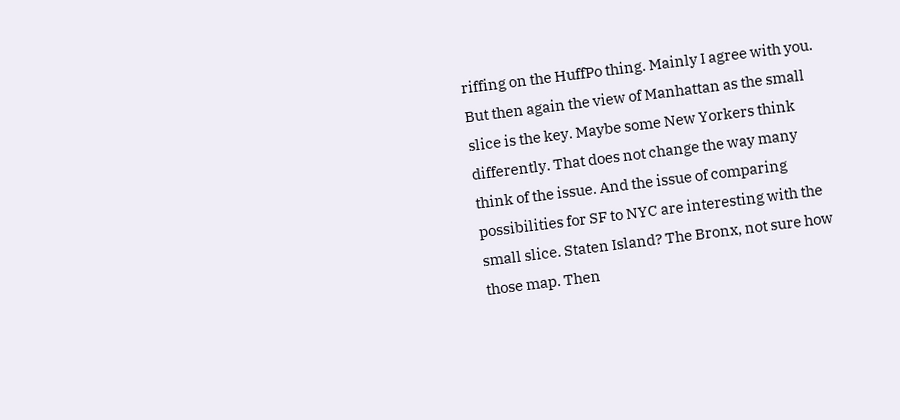riffing on the HuffPo thing. Mainly I agree with you. But then again the view of Manhattan as the small slice is the key. Maybe some New Yorkers think differently. That does not change the way many think of the issue. And the issue of comparing possibilities for SF to NYC are interesting with the small slice. Staten Island? The Bronx, not sure how those map. Then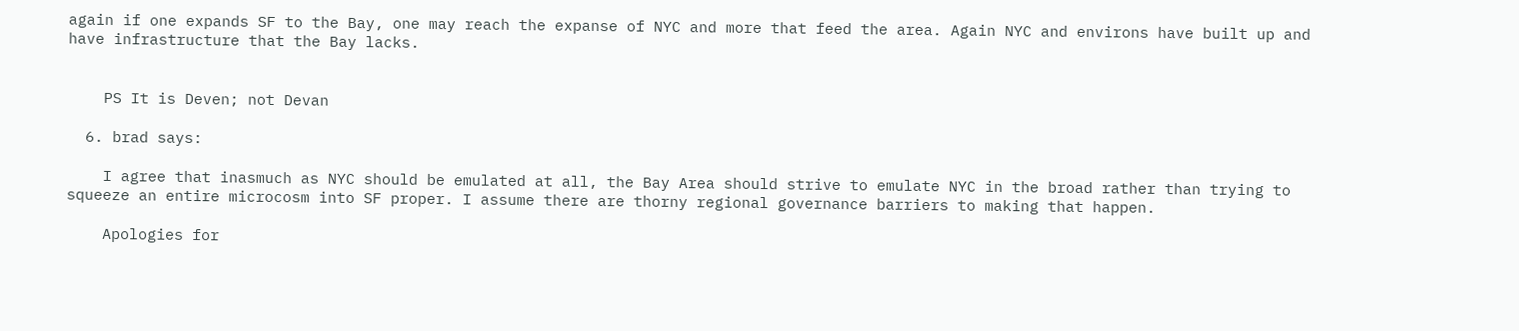again if one expands SF to the Bay, one may reach the expanse of NYC and more that feed the area. Again NYC and environs have built up and have infrastructure that the Bay lacks.


    PS It is Deven; not Devan

  6. brad says:

    I agree that inasmuch as NYC should be emulated at all, the Bay Area should strive to emulate NYC in the broad rather than trying to squeeze an entire microcosm into SF proper. I assume there are thorny regional governance barriers to making that happen.

    Apologies for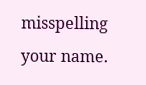misspelling your name.